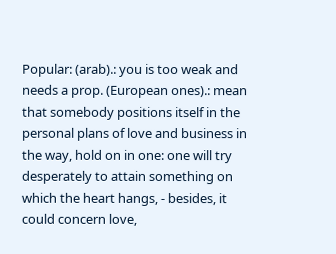Popular: (arab).: you is too weak and needs a prop. (European ones).: mean that somebody positions itself in the personal plans of love and business in the way, hold on in one: one will try desperately to attain something on which the heart hangs, - besides, it could concern love,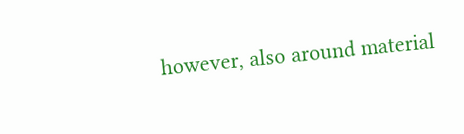however, also around material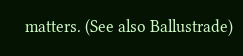matters. (See also Ballustrade)